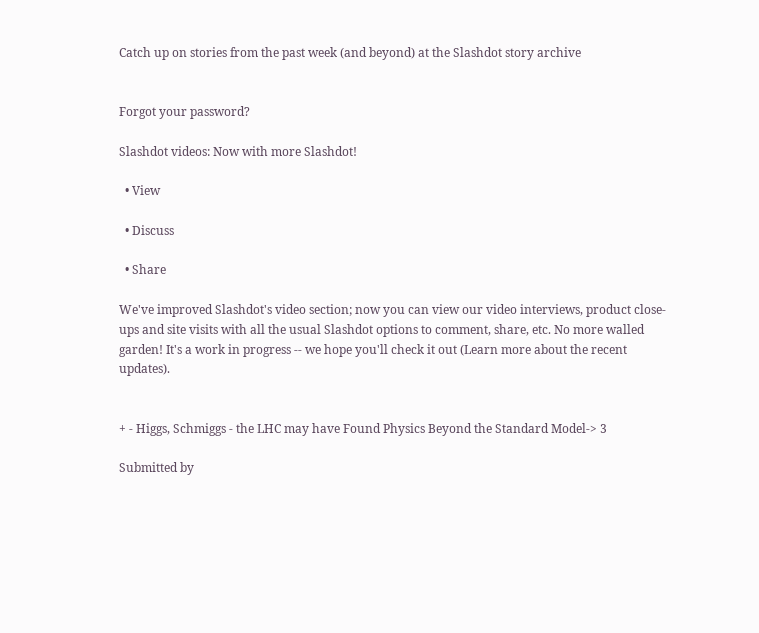Catch up on stories from the past week (and beyond) at the Slashdot story archive


Forgot your password?

Slashdot videos: Now with more Slashdot!

  • View

  • Discuss

  • Share

We've improved Slashdot's video section; now you can view our video interviews, product close-ups and site visits with all the usual Slashdot options to comment, share, etc. No more walled garden! It's a work in progress -- we hope you'll check it out (Learn more about the recent updates).


+ - Higgs, Schmiggs - the LHC may have Found Physics Beyond the Standard Model-> 3

Submitted by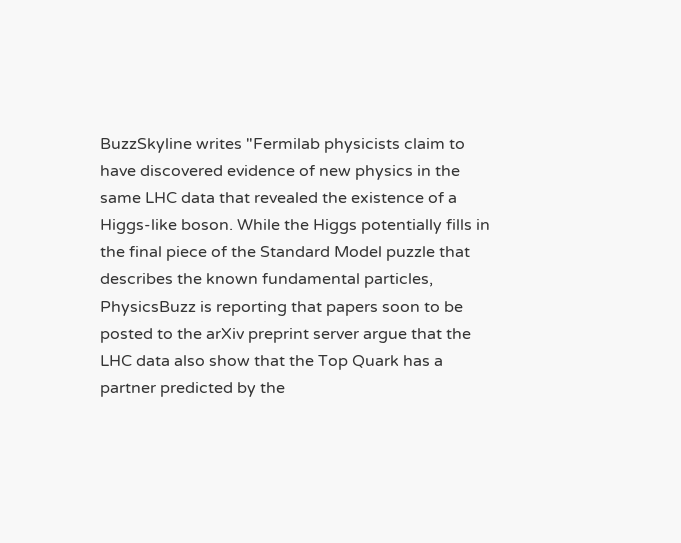BuzzSkyline writes "Fermilab physicists claim to have discovered evidence of new physics in the same LHC data that revealed the existence of a Higgs-like boson. While the Higgs potentially fills in the final piece of the Standard Model puzzle that describes the known fundamental particles, PhysicsBuzz is reporting that papers soon to be posted to the arXiv preprint server argue that the LHC data also show that the Top Quark has a partner predicted by the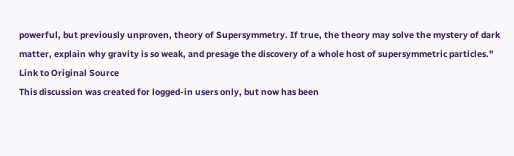powerful, but previously unproven, theory of Supersymmetry. If true, the theory may solve the mystery of dark matter, explain why gravity is so weak, and presage the discovery of a whole host of supersymmetric particles."
Link to Original Source
This discussion was created for logged-in users only, but now has been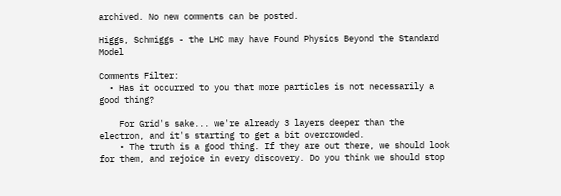archived. No new comments can be posted.

Higgs, Schmiggs - the LHC may have Found Physics Beyond the Standard Model

Comments Filter:
  • Has it occurred to you that more particles is not necessarily a good thing?

    For Grid's sake... we're already 3 layers deeper than the electron, and it's starting to get a bit overcrowded.
    • The truth is a good thing. If they are out there, we should look for them, and rejoice in every discovery. Do you think we should stop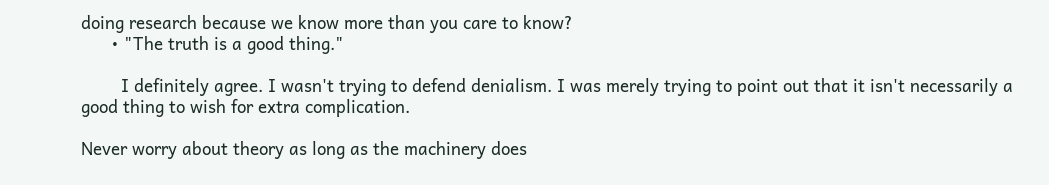doing research because we know more than you care to know?
      • "The truth is a good thing."

        I definitely agree. I wasn't trying to defend denialism. I was merely trying to point out that it isn't necessarily a good thing to wish for extra complication.

Never worry about theory as long as the machinery does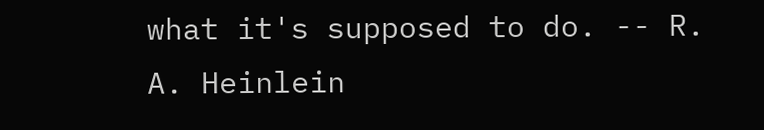what it's supposed to do. -- R. A. Heinlein